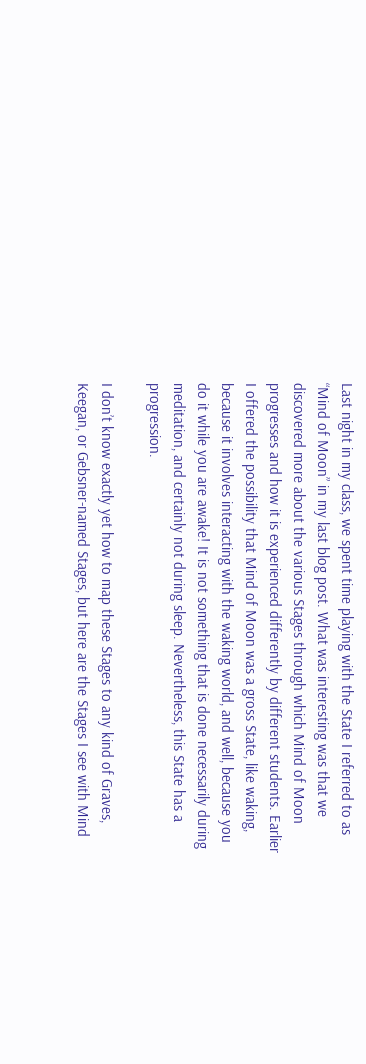Last night in my class, we spent time playing with the State I referred to as “Mind of Moon” in my last blog post. What was interesting was that we discovered more about the various Stages through which Mind of Moon progresses and how it is experienced differently by different students. Earlier I offered the possibility that Mind of Moon was a gross State, like waking, because it involves interacting with the waking world, and well, because you do it while you are awake! It is not something that is done necessarily during meditation, and certainly not during sleep. Nevertheless, this State has a progression.

I don’t know exactly yet how to map these Stages to any kind of Graves, Keegan, or Gebsner-named Stages, but here are the Stages I see with Mind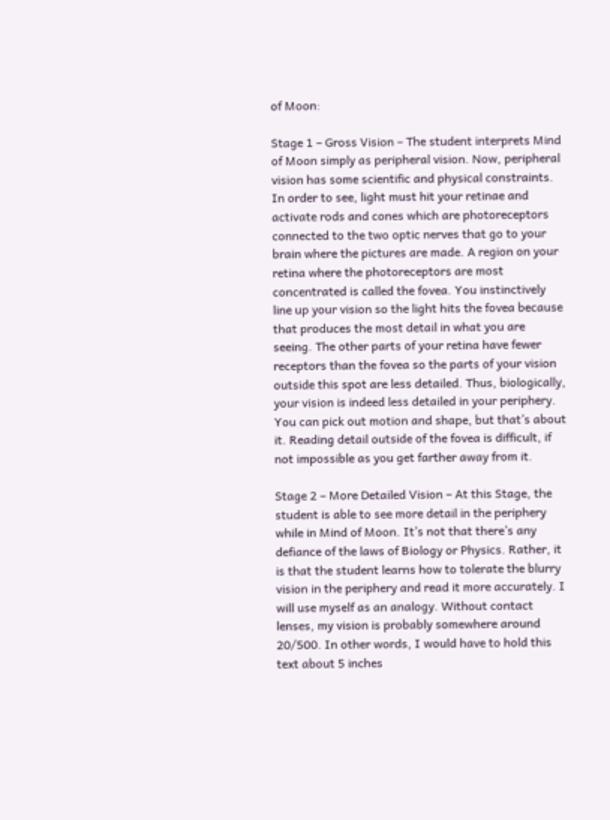of Moon:

Stage 1 – Gross Vision – The student interprets Mind of Moon simply as peripheral vision. Now, peripheral vision has some scientific and physical constraints. In order to see, light must hit your retinae and activate rods and cones which are photoreceptors connected to the two optic nerves that go to your brain where the pictures are made. A region on your retina where the photoreceptors are most concentrated is called the fovea. You instinctively line up your vision so the light hits the fovea because that produces the most detail in what you are seeing. The other parts of your retina have fewer receptors than the fovea so the parts of your vision outside this spot are less detailed. Thus, biologically, your vision is indeed less detailed in your periphery. You can pick out motion and shape, but that’s about it. Reading detail outside of the fovea is difficult, if not impossible as you get farther away from it.

Stage 2 – More Detailed Vision – At this Stage, the student is able to see more detail in the periphery while in Mind of Moon. It’s not that there’s any defiance of the laws of Biology or Physics. Rather, it is that the student learns how to tolerate the blurry vision in the periphery and read it more accurately. I will use myself as an analogy. Without contact lenses, my vision is probably somewhere around 20/500. In other words, I would have to hold this text about 5 inches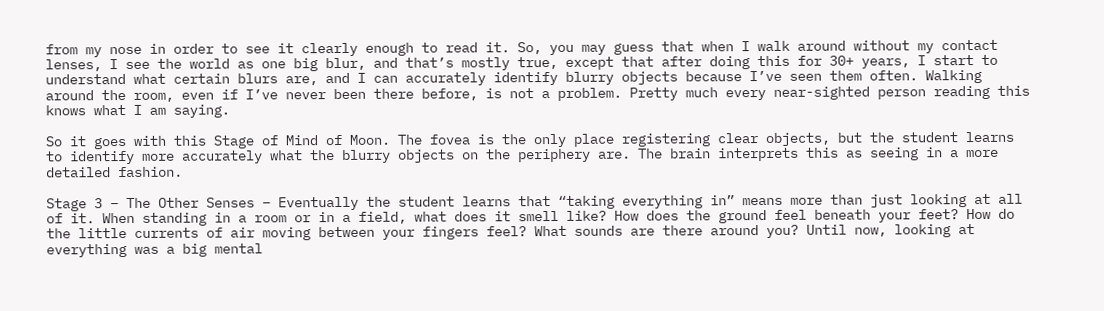from my nose in order to see it clearly enough to read it. So, you may guess that when I walk around without my contact lenses, I see the world as one big blur, and that’s mostly true, except that after doing this for 30+ years, I start to understand what certain blurs are, and I can accurately identify blurry objects because I’ve seen them often. Walking around the room, even if I’ve never been there before, is not a problem. Pretty much every near-sighted person reading this knows what I am saying.

So it goes with this Stage of Mind of Moon. The fovea is the only place registering clear objects, but the student learns to identify more accurately what the blurry objects on the periphery are. The brain interprets this as seeing in a more detailed fashion.

Stage 3 – The Other Senses – Eventually the student learns that “taking everything in” means more than just looking at all of it. When standing in a room or in a field, what does it smell like? How does the ground feel beneath your feet? How do the little currents of air moving between your fingers feel? What sounds are there around you? Until now, looking at everything was a big mental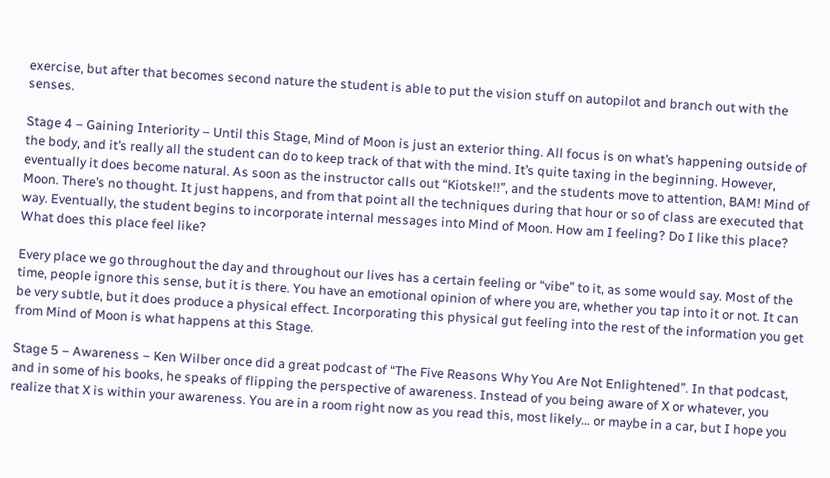exercise, but after that becomes second nature the student is able to put the vision stuff on autopilot and branch out with the senses.

Stage 4 – Gaining Interiority – Until this Stage, Mind of Moon is just an exterior thing. All focus is on what’s happening outside of the body, and it’s really all the student can do to keep track of that with the mind. It’s quite taxing in the beginning. However, eventually it does become natural. As soon as the instructor calls out “Kiotske!!”, and the students move to attention, BAM! Mind of Moon. There’s no thought. It just happens, and from that point all the techniques during that hour or so of class are executed that way. Eventually, the student begins to incorporate internal messages into Mind of Moon. How am I feeling? Do I like this place? What does this place feel like?

Every place we go throughout the day and throughout our lives has a certain feeling or “vibe” to it, as some would say. Most of the time, people ignore this sense, but it is there. You have an emotional opinion of where you are, whether you tap into it or not. It can be very subtle, but it does produce a physical effect. Incorporating this physical gut feeling into the rest of the information you get from Mind of Moon is what happens at this Stage.

Stage 5 – Awareness – Ken Wilber once did a great podcast of “The Five Reasons Why You Are Not Enlightened”. In that podcast, and in some of his books, he speaks of flipping the perspective of awareness. Instead of you being aware of X or whatever, you realize that X is within your awareness. You are in a room right now as you read this, most likely… or maybe in a car, but I hope you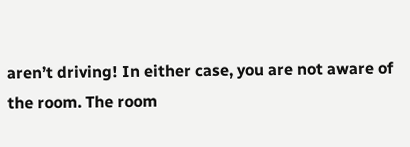aren’t driving! In either case, you are not aware of the room. The room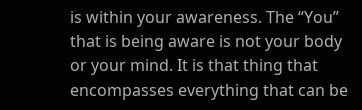is within your awareness. The “You” that is being aware is not your body or your mind. It is that thing that encompasses everything that can be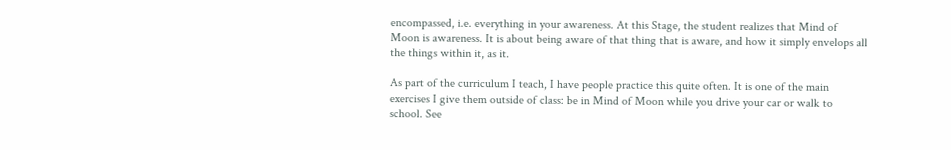encompassed, i.e. everything in your awareness. At this Stage, the student realizes that Mind of Moon is awareness. It is about being aware of that thing that is aware, and how it simply envelops all the things within it, as it.

As part of the curriculum I teach, I have people practice this quite often. It is one of the main exercises I give them outside of class: be in Mind of Moon while you drive your car or walk to school. See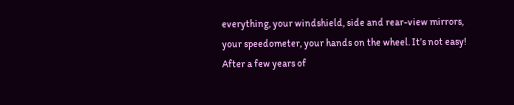everything, your windshield, side and rear-view mirrors, your speedometer, your hands on the wheel. It’s not easy! After a few years of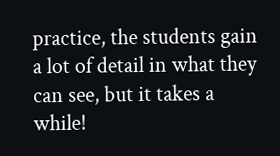practice, the students gain a lot of detail in what they can see, but it takes a while!